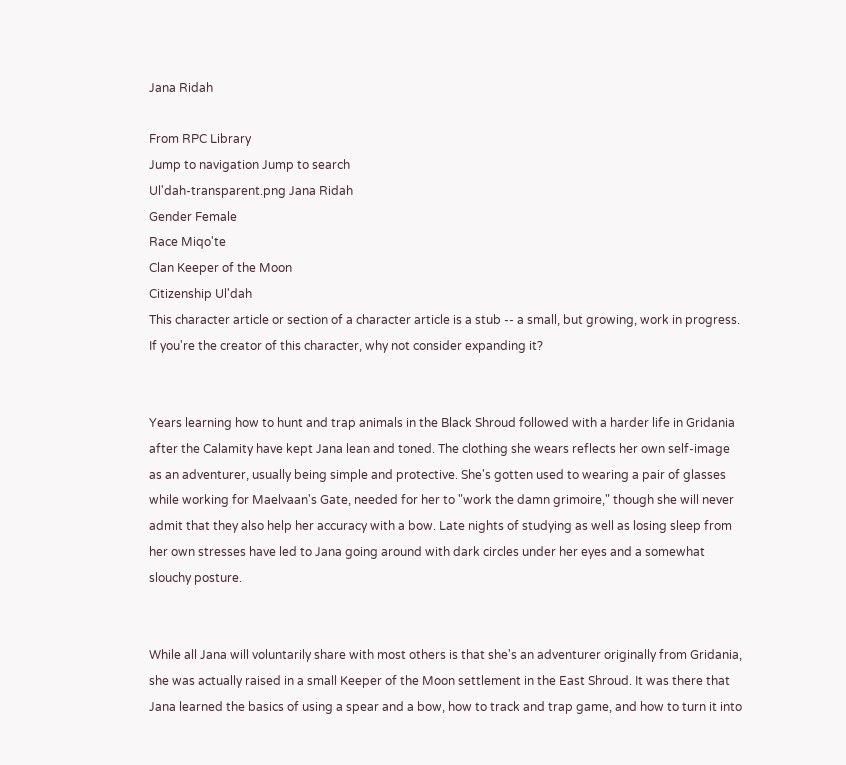Jana Ridah

From RPC Library
Jump to navigation Jump to search
Ul'dah-transparent.png Jana Ridah
Gender Female
Race Miqo'te
Clan Keeper of the Moon
Citizenship Ul'dah
This character article or section of a character article is a stub -- a small, but growing, work in progress. If you're the creator of this character, why not consider expanding it?


Years learning how to hunt and trap animals in the Black Shroud followed with a harder life in Gridania after the Calamity have kept Jana lean and toned. The clothing she wears reflects her own self-image as an adventurer, usually being simple and protective. She's gotten used to wearing a pair of glasses while working for Maelvaan's Gate, needed for her to "work the damn grimoire," though she will never admit that they also help her accuracy with a bow. Late nights of studying as well as losing sleep from her own stresses have led to Jana going around with dark circles under her eyes and a somewhat slouchy posture.


While all Jana will voluntarily share with most others is that she's an adventurer originally from Gridania, she was actually raised in a small Keeper of the Moon settlement in the East Shroud. It was there that Jana learned the basics of using a spear and a bow, how to track and trap game, and how to turn it into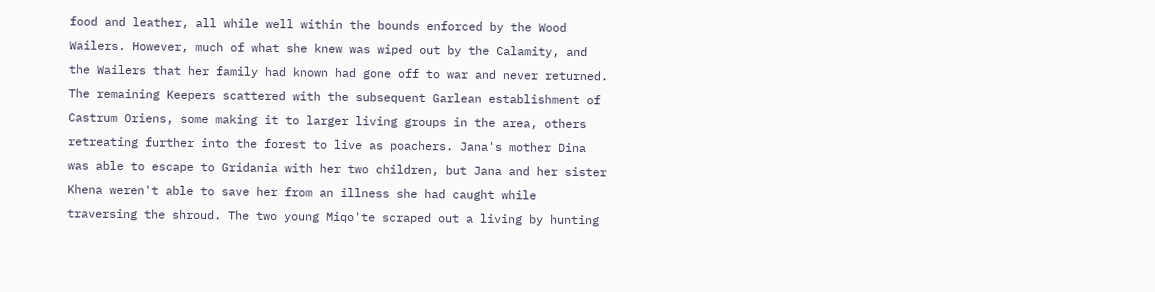food and leather, all while well within the bounds enforced by the Wood Wailers. However, much of what she knew was wiped out by the Calamity, and the Wailers that her family had known had gone off to war and never returned. The remaining Keepers scattered with the subsequent Garlean establishment of Castrum Oriens, some making it to larger living groups in the area, others retreating further into the forest to live as poachers. Jana's mother Dina was able to escape to Gridania with her two children, but Jana and her sister Khena weren't able to save her from an illness she had caught while traversing the shroud. The two young Miqo'te scraped out a living by hunting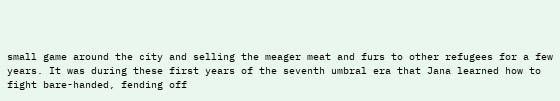small game around the city and selling the meager meat and furs to other refugees for a few years. It was during these first years of the seventh umbral era that Jana learned how to fight bare-handed, fending off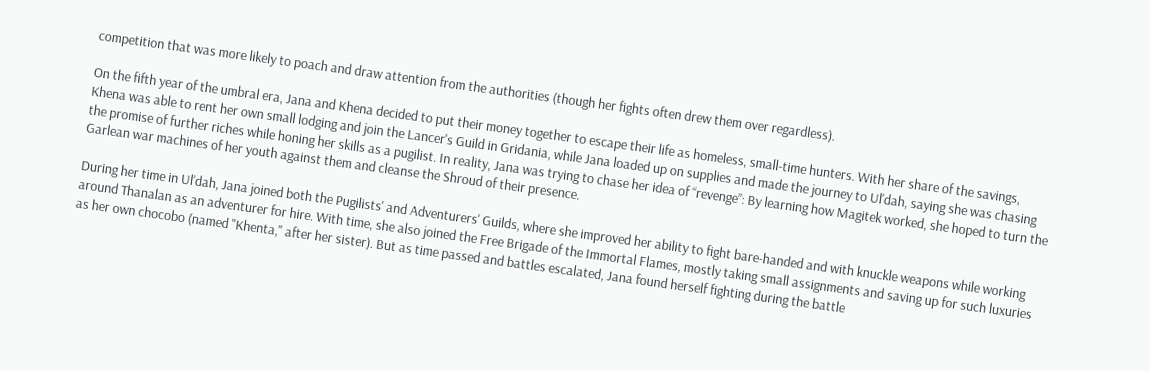competition that was more likely to poach and draw attention from the authorities (though her fights often drew them over regardless).

On the fifth year of the umbral era, Jana and Khena decided to put their money together to escape their life as homeless, small-time hunters. With her share of the savings, Khena was able to rent her own small lodging and join the Lancer's Guild in Gridania, while Jana loaded up on supplies and made the journey to Ul'dah, saying she was chasing the promise of further riches while honing her skills as a pugilist. In reality, Jana was trying to chase her idea of “revenge”: By learning how Magitek worked, she hoped to turn the Garlean war machines of her youth against them and cleanse the Shroud of their presence.

During her time in Ul'dah, Jana joined both the Pugilists' and Adventurers' Guilds, where she improved her ability to fight bare-handed and with knuckle weapons while working around Thanalan as an adventurer for hire. With time, she also joined the Free Brigade of the Immortal Flames, mostly taking small assignments and saving up for such luxuries as her own chocobo (named "Khenta," after her sister). But as time passed and battles escalated, Jana found herself fighting during the battle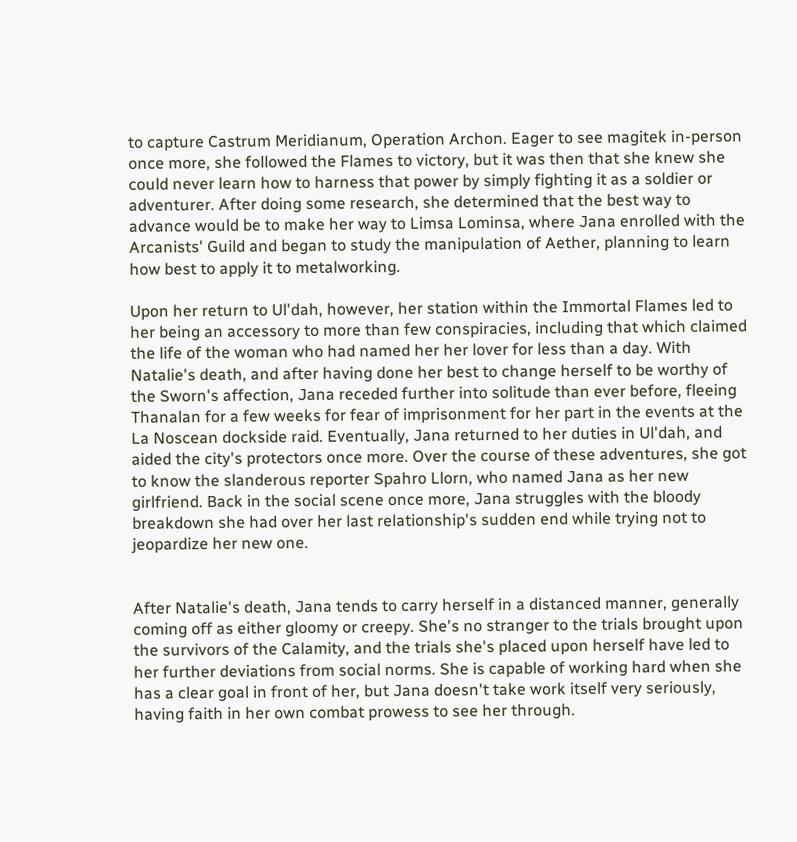to capture Castrum Meridianum, Operation Archon. Eager to see magitek in-person once more, she followed the Flames to victory, but it was then that she knew she could never learn how to harness that power by simply fighting it as a soldier or adventurer. After doing some research, she determined that the best way to advance would be to make her way to Limsa Lominsa, where Jana enrolled with the Arcanists' Guild and began to study the manipulation of Aether, planning to learn how best to apply it to metalworking.

Upon her return to Ul'dah, however, her station within the Immortal Flames led to her being an accessory to more than few conspiracies, including that which claimed the life of the woman who had named her her lover for less than a day. With Natalie's death, and after having done her best to change herself to be worthy of the Sworn's affection, Jana receded further into solitude than ever before, fleeing Thanalan for a few weeks for fear of imprisonment for her part in the events at the La Noscean dockside raid. Eventually, Jana returned to her duties in Ul'dah, and aided the city's protectors once more. Over the course of these adventures, she got to know the slanderous reporter Spahro Llorn, who named Jana as her new girlfriend. Back in the social scene once more, Jana struggles with the bloody breakdown she had over her last relationship's sudden end while trying not to jeopardize her new one.


After Natalie's death, Jana tends to carry herself in a distanced manner, generally coming off as either gloomy or creepy. She's no stranger to the trials brought upon the survivors of the Calamity, and the trials she's placed upon herself have led to her further deviations from social norms. She is capable of working hard when she has a clear goal in front of her, but Jana doesn't take work itself very seriously, having faith in her own combat prowess to see her through.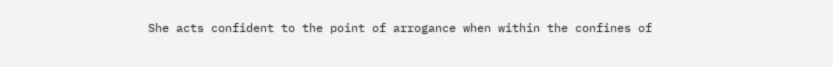She acts confident to the point of arrogance when within the confines of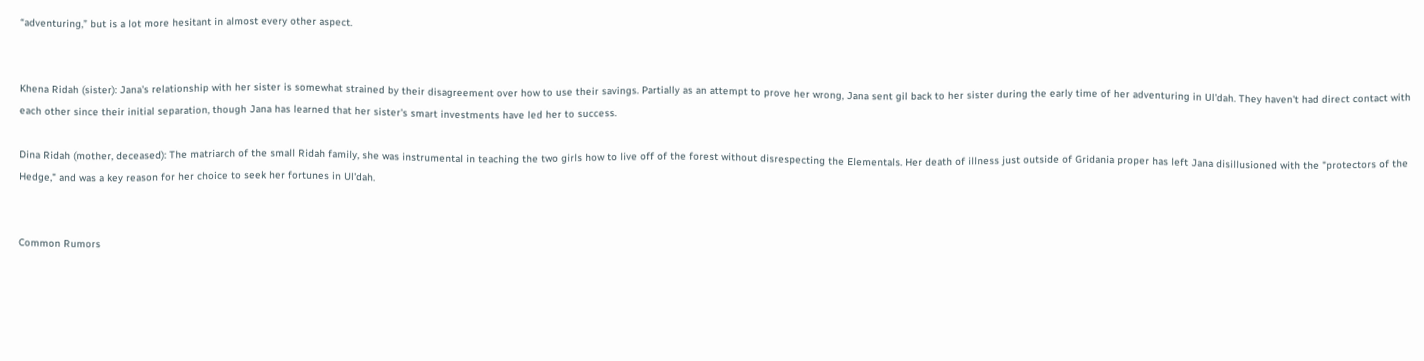“adventuring,” but is a lot more hesitant in almost every other aspect.


Khena Ridah (sister): Jana's relationship with her sister is somewhat strained by their disagreement over how to use their savings. Partially as an attempt to prove her wrong, Jana sent gil back to her sister during the early time of her adventuring in Ul'dah. They haven't had direct contact with each other since their initial separation, though Jana has learned that her sister's smart investments have led her to success.

Dina Ridah (mother, deceased): The matriarch of the small Ridah family, she was instrumental in teaching the two girls how to live off of the forest without disrespecting the Elementals. Her death of illness just outside of Gridania proper has left Jana disillusioned with the "protectors of the Hedge," and was a key reason for her choice to seek her fortunes in Ul'dah.


Common Rumors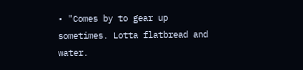• "Comes by to gear up sometimes. Lotta flatbread and water.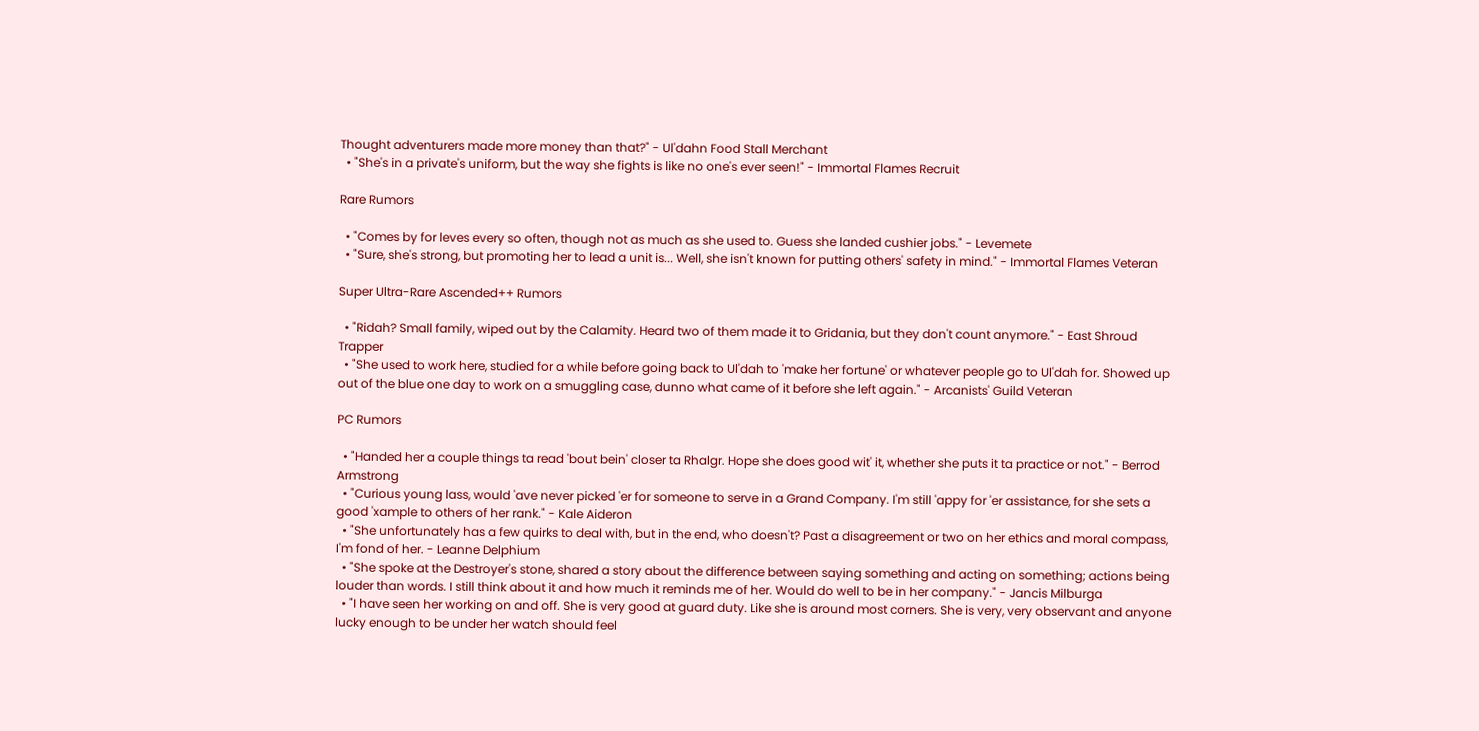Thought adventurers made more money than that?" - Ul'dahn Food Stall Merchant
  • "She's in a private's uniform, but the way she fights is like no one's ever seen!" - Immortal Flames Recruit

Rare Rumors

  • "Comes by for leves every so often, though not as much as she used to. Guess she landed cushier jobs." - Levemete
  • "Sure, she's strong, but promoting her to lead a unit is... Well, she isn't known for putting others' safety in mind." - Immortal Flames Veteran

Super Ultra-Rare Ascended++ Rumors

  • "Ridah? Small family, wiped out by the Calamity. Heard two of them made it to Gridania, but they don't count anymore." - East Shroud Trapper
  • "She used to work here, studied for a while before going back to Ul'dah to 'make her fortune' or whatever people go to Ul'dah for. Showed up out of the blue one day to work on a smuggling case, dunno what came of it before she left again." - Arcanists' Guild Veteran

PC Rumors

  • "Handed her a couple things ta read 'bout bein' closer ta Rhalgr. Hope she does good wit' it, whether she puts it ta practice or not." - Berrod Armstrong
  • "Curious young lass, would 'ave never picked 'er for someone to serve in a Grand Company. I'm still 'appy for 'er assistance, for she sets a good 'xample to others of her rank." - Kale Aideron
  • "She unfortunately has a few quirks to deal with, but in the end, who doesn't? Past a disagreement or two on her ethics and moral compass, I'm fond of her. - Leanne Delphium
  • "She spoke at the Destroyer's stone, shared a story about the difference between saying something and acting on something; actions being louder than words. I still think about it and how much it reminds me of her. Would do well to be in her company." - Jancis Milburga
  • "I have seen her working on and off. She is very good at guard duty. Like she is around most corners. She is very, very observant and anyone lucky enough to be under her watch should feel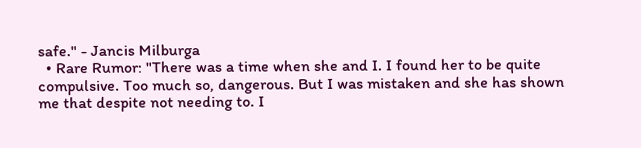safe." - Jancis Milburga
  • Rare Rumor: "There was a time when she and I. I found her to be quite compulsive. Too much so, dangerous. But I was mistaken and she has shown me that despite not needing to. I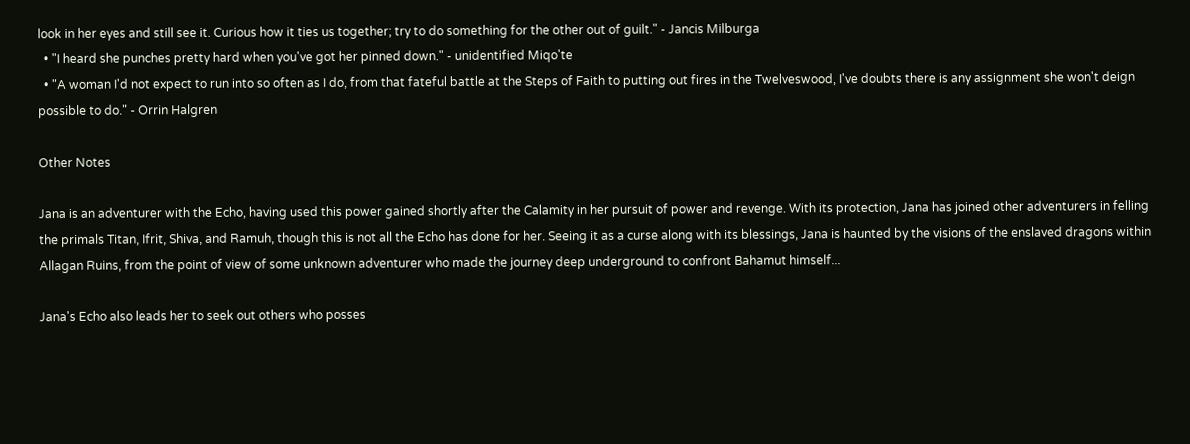look in her eyes and still see it. Curious how it ties us together; try to do something for the other out of guilt." - Jancis Milburga
  • "I heard she punches pretty hard when you've got her pinned down." - unidentified Miqo'te
  • "A woman I'd not expect to run into so often as I do, from that fateful battle at the Steps of Faith to putting out fires in the Twelveswood, I've doubts there is any assignment she won't deign possible to do." - Orrin Halgren

Other Notes

Jana is an adventurer with the Echo, having used this power gained shortly after the Calamity in her pursuit of power and revenge. With its protection, Jana has joined other adventurers in felling the primals Titan, Ifrit, Shiva, and Ramuh, though this is not all the Echo has done for her. Seeing it as a curse along with its blessings, Jana is haunted by the visions of the enslaved dragons within Allagan Ruins, from the point of view of some unknown adventurer who made the journey deep underground to confront Bahamut himself...

Jana's Echo also leads her to seek out others who posses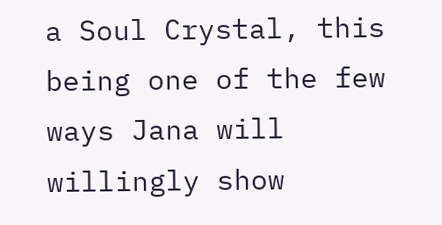a Soul Crystal, this being one of the few ways Jana will willingly show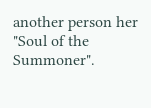another person her "Soul of the Summoner".